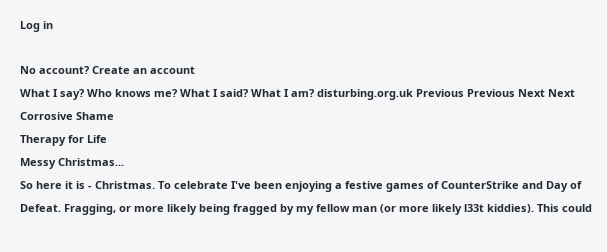Log in

No account? Create an account
What I say? Who knows me? What I said? What I am? disturbing.org.uk Previous Previous Next Next
Corrosive Shame
Therapy for Life
Messy Christmas...
So here it is - Christmas. To celebrate I've been enjoying a festive games of CounterStrike and Day of Defeat. Fragging, or more likely being fragged by my fellow man (or more likely l33t kiddies). This could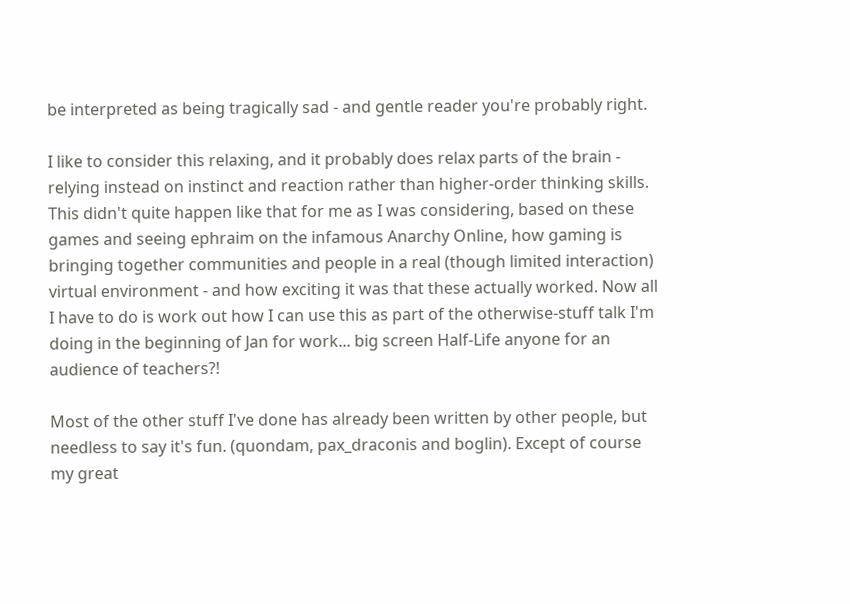be interpreted as being tragically sad - and gentle reader you're probably right.

I like to consider this relaxing, and it probably does relax parts of the brain - relying instead on instinct and reaction rather than higher-order thinking skills. This didn't quite happen like that for me as I was considering, based on these games and seeing ephraim on the infamous Anarchy Online, how gaming is bringing together communities and people in a real (though limited interaction) virtual environment - and how exciting it was that these actually worked. Now all I have to do is work out how I can use this as part of the otherwise-stuff talk I'm doing in the beginning of Jan for work... big screen Half-Life anyone for an audience of teachers?!

Most of the other stuff I've done has already been written by other people, but needless to say it's fun. (quondam, pax_draconis and boglin). Except of course my great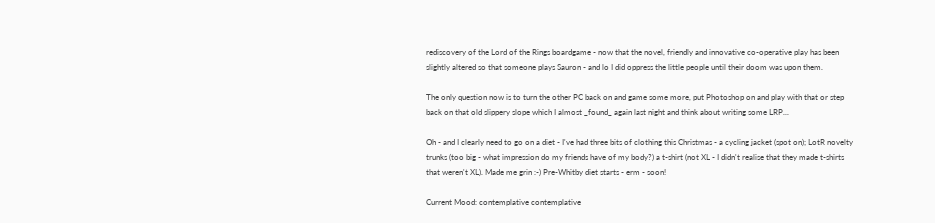rediscovery of the Lord of the Rings boardgame - now that the novel, friendly and innovative co-operative play has been slightly altered so that someone plays Sauron - and lo I did oppress the little people until their doom was upon them.

The only question now is to turn the other PC back on and game some more, put Photoshop on and play with that or step back on that old slippery slope which I almost _found_ again last night and think about writing some LRP...

Oh - and I clearly need to go on a diet - I've had three bits of clothing this Christmas - a cycling jacket (spot on); LotR novelty trunks (too big - what impression do my friends have of my body?) a t-shirt (not XL - I didn't realise that they made t-shirts that weren't XL). Made me grin :-) Pre-Whitby diet starts - erm - soon!

Current Mood: contemplative contemplative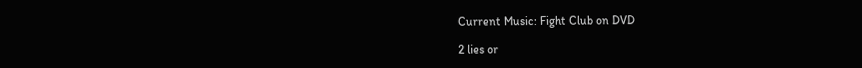Current Music: Fight Club on DVD

2 lies or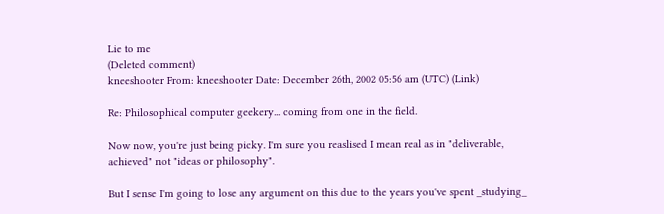Lie to me
(Deleted comment)
kneeshooter From: kneeshooter Date: December 26th, 2002 05:56 am (UTC) (Link)

Re: Philosophical computer geekery... coming from one in the field.

Now now, you're just being picky. I'm sure you reaslised I mean real as in "deliverable, achieved" not "ideas or philosophy".

But I sense I'm going to lose any argument on this due to the years you've spent _studying_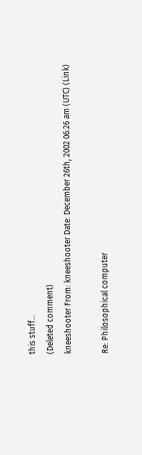this stuff...
(Deleted comment)
kneeshooter From: kneeshooter Date: December 26th, 2002 06:26 am (UTC) (Link)

Re: Philosophical computer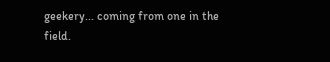geekery... coming from one in the field.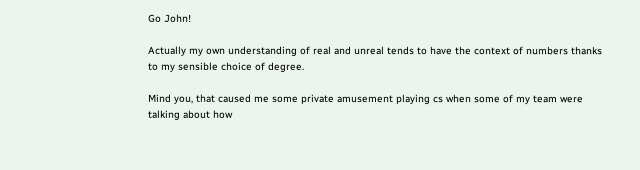Go John!

Actually my own understanding of real and unreal tends to have the context of numbers thanks to my sensible choice of degree.

Mind you, that caused me some private amusement playing cs when some of my team were talking about how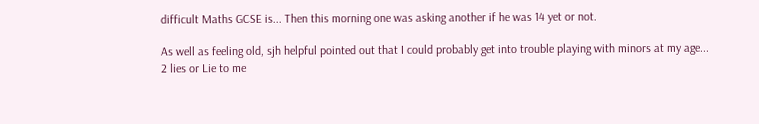difficult Maths GCSE is... Then this morning one was asking another if he was 14 yet or not.

As well as feeling old, sjh helpful pointed out that I could probably get into trouble playing with minors at my age...
2 lies or Lie to me